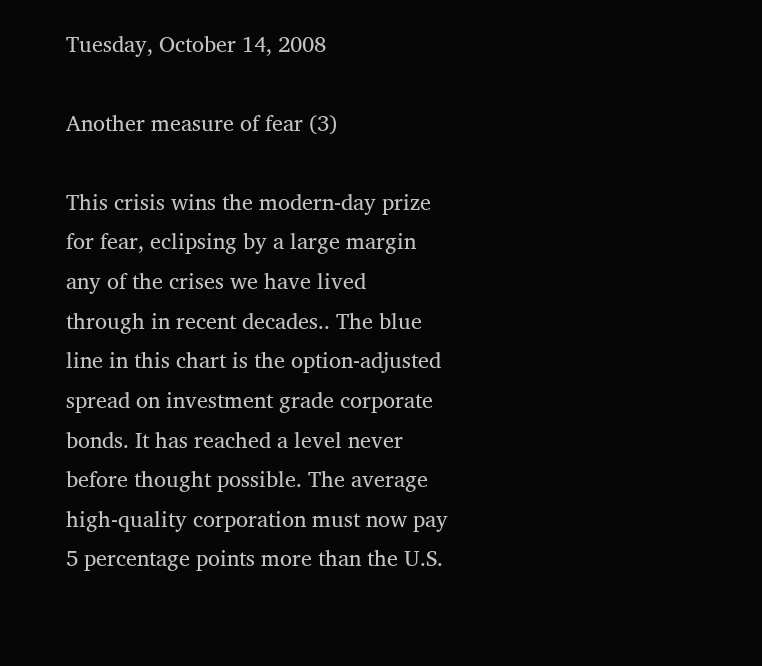Tuesday, October 14, 2008

Another measure of fear (3)

This crisis wins the modern-day prize for fear, eclipsing by a large margin any of the crises we have lived through in recent decades.. The blue line in this chart is the option-adjusted spread on investment grade corporate bonds. It has reached a level never before thought possible. The average high-quality corporation must now pay 5 percentage points more than the U.S.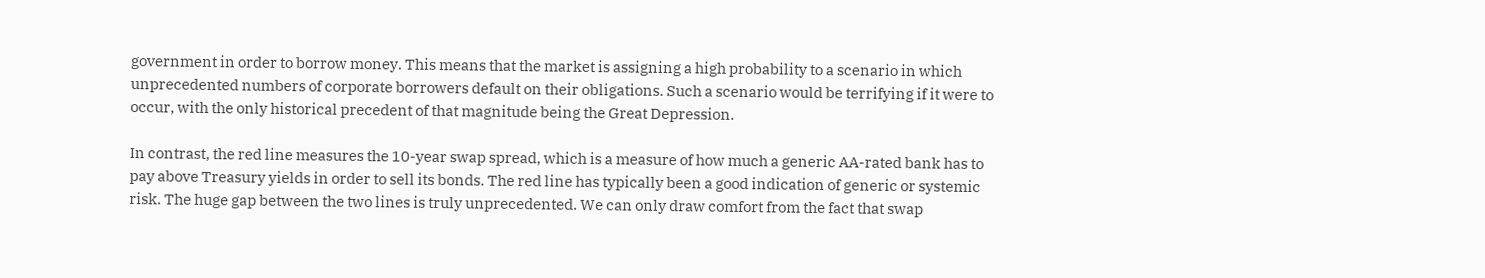government in order to borrow money. This means that the market is assigning a high probability to a scenario in which unprecedented numbers of corporate borrowers default on their obligations. Such a scenario would be terrifying if it were to occur, with the only historical precedent of that magnitude being the Great Depression.

In contrast, the red line measures the 10-year swap spread, which is a measure of how much a generic AA-rated bank has to pay above Treasury yields in order to sell its bonds. The red line has typically been a good indication of generic or systemic risk. The huge gap between the two lines is truly unprecedented. We can only draw comfort from the fact that swap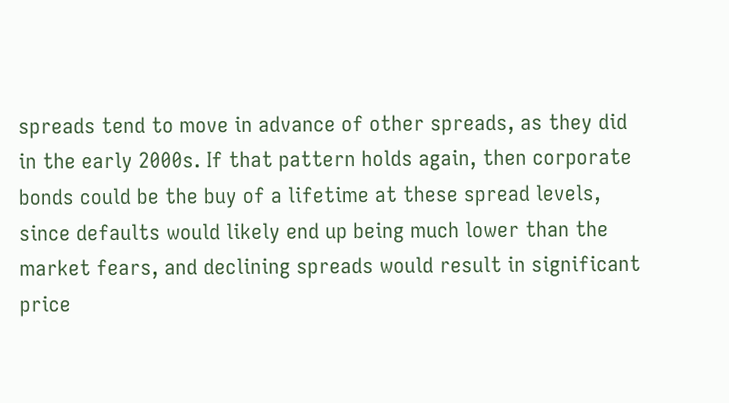spreads tend to move in advance of other spreads, as they did in the early 2000s. If that pattern holds again, then corporate bonds could be the buy of a lifetime at these spread levels, since defaults would likely end up being much lower than the market fears, and declining spreads would result in significant price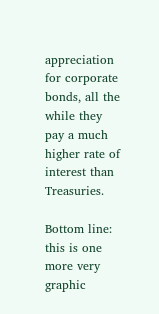appreciation for corporate bonds, all the while they pay a much higher rate of interest than Treasuries.

Bottom line: this is one more very graphic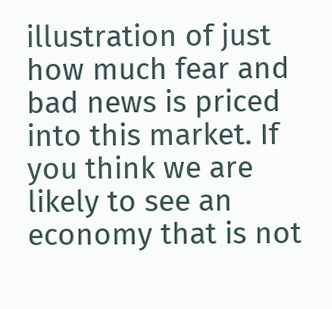illustration of just how much fear and bad news is priced into this market. If you think we are likely to see an economy that is not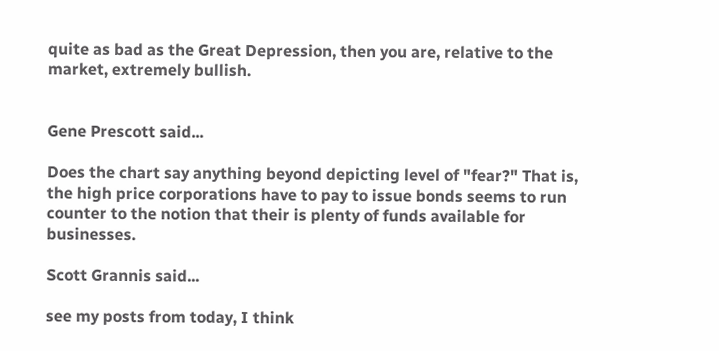quite as bad as the Great Depression, then you are, relative to the market, extremely bullish.


Gene Prescott said...

Does the chart say anything beyond depicting level of "fear?" That is, the high price corporations have to pay to issue bonds seems to run counter to the notion that their is plenty of funds available for businesses.

Scott Grannis said...

see my posts from today, I think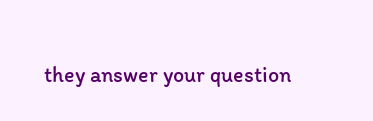they answer your question